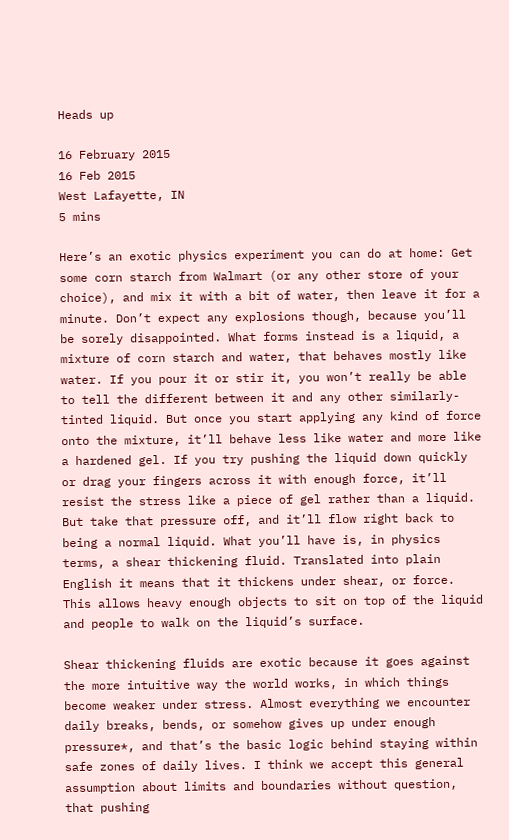Heads up

16 February 2015
16 Feb 2015
West Lafayette, IN
5 mins

Here’s an exotic physics experiment you can do at home: Get some corn starch from Walmart (or any other store of your choice), and mix it with a bit of water, then leave it for a minute. Don’t expect any explosions though, because you’ll be sorely disappointed. What forms instead is a liquid, a mixture of corn starch and water, that behaves mostly like water. If you pour it or stir it, you won’t really be able to tell the different between it and any other similarly-tinted liquid. But once you start applying any kind of force onto the mixture, it’ll behave less like water and more like a hardened gel. If you try pushing the liquid down quickly or drag your fingers across it with enough force, it’ll resist the stress like a piece of gel rather than a liquid. But take that pressure off, and it’ll flow right back to being a normal liquid. What you’ll have is, in physics terms, a shear thickening fluid. Translated into plain English it means that it thickens under shear, or force. This allows heavy enough objects to sit on top of the liquid and people to walk on the liquid’s surface.

Shear thickening fluids are exotic because it goes against the more intuitive way the world works, in which things become weaker under stress. Almost everything we encounter daily breaks, bends, or somehow gives up under enough pressure*, and that’s the basic logic behind staying within safe zones of daily lives. I think we accept this general assumption about limits and boundaries without question, that pushing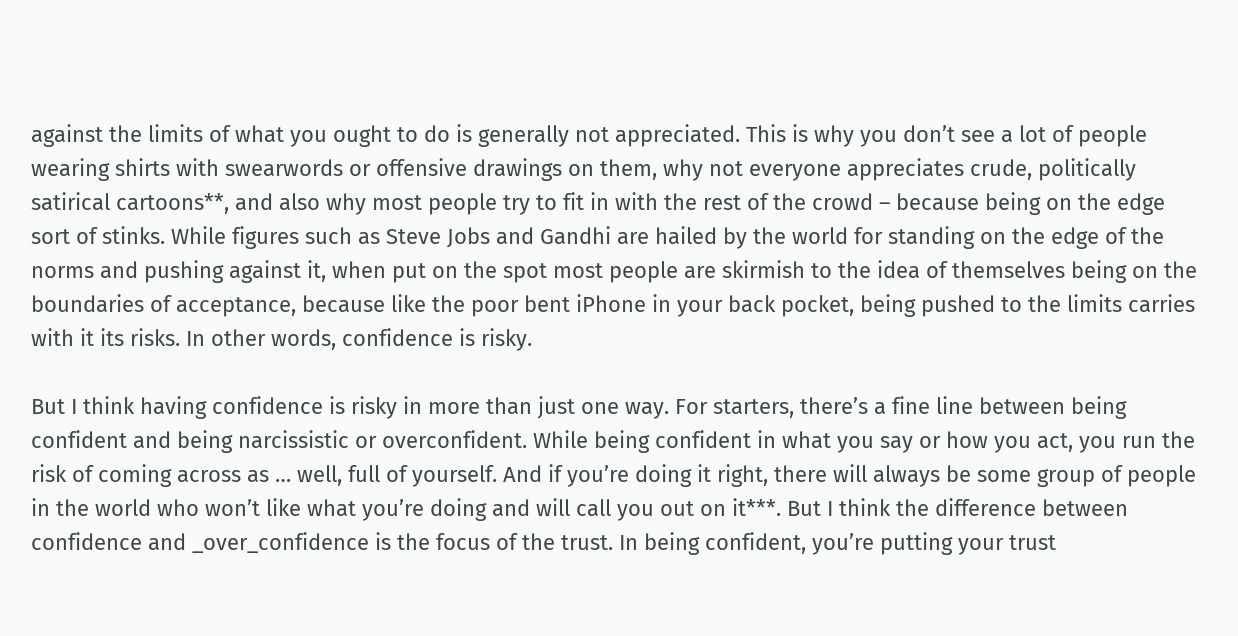against the limits of what you ought to do is generally not appreciated. This is why you don’t see a lot of people wearing shirts with swearwords or offensive drawings on them, why not everyone appreciates crude, politically satirical cartoons**, and also why most people try to fit in with the rest of the crowd – because being on the edge sort of stinks. While figures such as Steve Jobs and Gandhi are hailed by the world for standing on the edge of the norms and pushing against it, when put on the spot most people are skirmish to the idea of themselves being on the boundaries of acceptance, because like the poor bent iPhone in your back pocket, being pushed to the limits carries with it its risks. In other words, confidence is risky.

But I think having confidence is risky in more than just one way. For starters, there’s a fine line between being confident and being narcissistic or overconfident. While being confident in what you say or how you act, you run the risk of coming across as … well, full of yourself. And if you’re doing it right, there will always be some group of people in the world who won’t like what you’re doing and will call you out on it***. But I think the difference between confidence and _over_confidence is the focus of the trust. In being confident, you’re putting your trust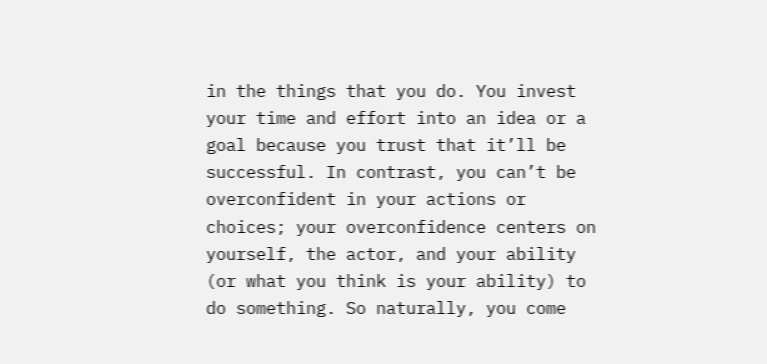in the things that you do. You invest your time and effort into an idea or a goal because you trust that it’ll be successful. In contrast, you can’t be overconfident in your actions or choices; your overconfidence centers on yourself, the actor, and your ability (or what you think is your ability) to do something. So naturally, you come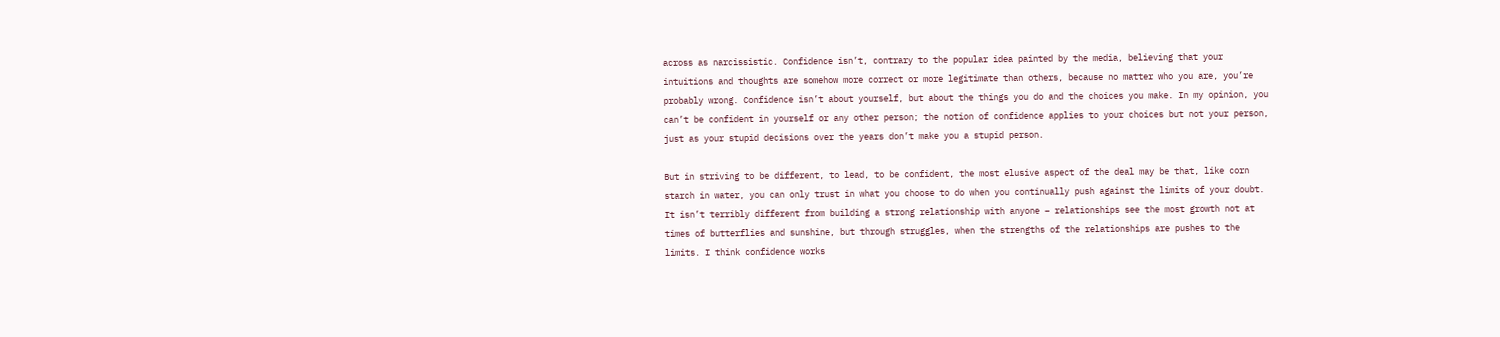across as narcissistic. Confidence isn’t, contrary to the popular idea painted by the media, believing that your intuitions and thoughts are somehow more correct or more legitimate than others, because no matter who you are, you’re probably wrong. Confidence isn’t about yourself, but about the things you do and the choices you make. In my opinion, you can’t be confident in yourself or any other person; the notion of confidence applies to your choices but not your person, just as your stupid decisions over the years don’t make you a stupid person.

But in striving to be different, to lead, to be confident, the most elusive aspect of the deal may be that, like corn starch in water, you can only trust in what you choose to do when you continually push against the limits of your doubt. It isn’t terribly different from building a strong relationship with anyone – relationships see the most growth not at times of butterflies and sunshine, but through struggles, when the strengths of the relationships are pushes to the limits. I think confidence works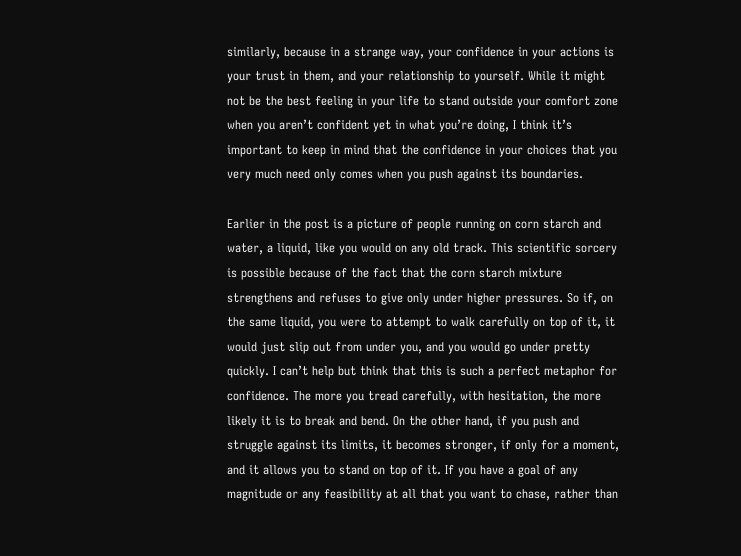similarly, because in a strange way, your confidence in your actions is your trust in them, and your relationship to yourself. While it might not be the best feeling in your life to stand outside your comfort zone when you aren’t confident yet in what you’re doing, I think it’s important to keep in mind that the confidence in your choices that you very much need only comes when you push against its boundaries.

Earlier in the post is a picture of people running on corn starch and water, a liquid, like you would on any old track. This scientific sorcery is possible because of the fact that the corn starch mixture strengthens and refuses to give only under higher pressures. So if, on the same liquid, you were to attempt to walk carefully on top of it, it would just slip out from under you, and you would go under pretty quickly. I can’t help but think that this is such a perfect metaphor for confidence. The more you tread carefully, with hesitation, the more likely it is to break and bend. On the other hand, if you push and struggle against its limits, it becomes stronger, if only for a moment, and it allows you to stand on top of it. If you have a goal of any magnitude or any feasibility at all that you want to chase, rather than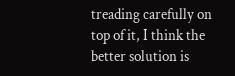treading carefully on top of it, I think the better solution is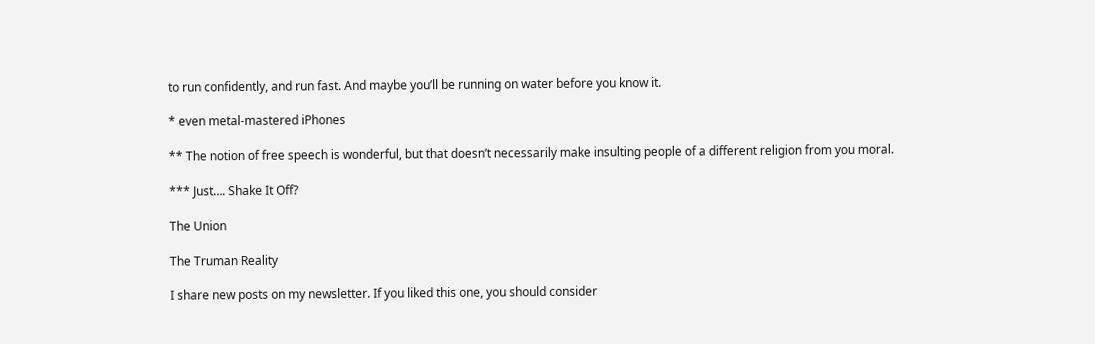to run confidently, and run fast. And maybe you’ll be running on water before you know it.

* even metal-mastered iPhones

** The notion of free speech is wonderful, but that doesn’t necessarily make insulting people of a different religion from you moral.

*** Just…. Shake It Off?

The Union

The Truman Reality

I share new posts on my newsletter. If you liked this one, you should consider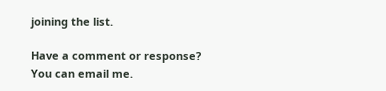joining the list.

Have a comment or response? You can email me.